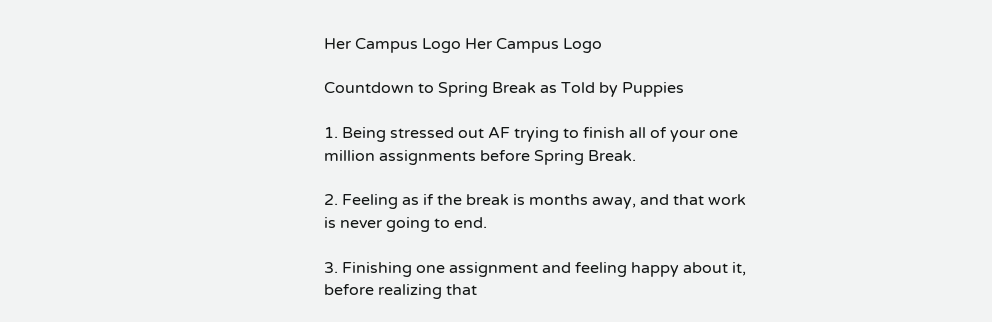Her Campus Logo Her Campus Logo

Countdown to Spring Break as Told by Puppies

1. Being stressed out AF trying to finish all of your one million assignments before Spring Break.

2. Feeling as if the break is months away, and that work is never going to end.

3. Finishing one assignment and feeling happy about it, before realizing that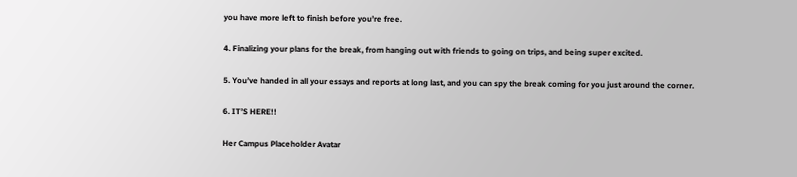you have more left to finish before you’re free.

4. Finalizing your plans for the break, from hanging out with friends to going on trips, and being super excited.

5. You’ve handed in all your essays and reports at long last, and you can spy the break coming for you just around the corner.

6. IT’S HERE!!

Her Campus Placeholder Avatar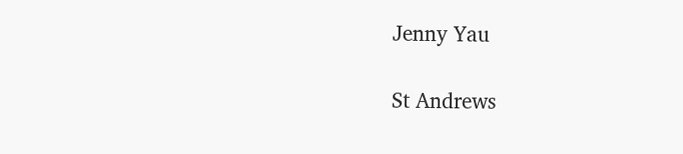Jenny Yau

St Andrews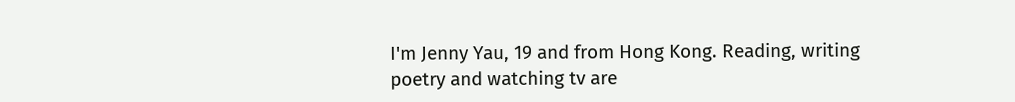I'm Jenny Yau, 19 and from Hong Kong. Reading, writing poetry and watching tv are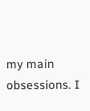my main obsessions. I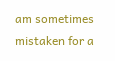am sometimes mistaken for a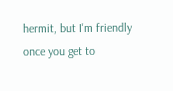hermit, but I'm friendly once you get to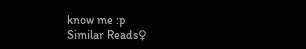know me :p
Similar Reads♀